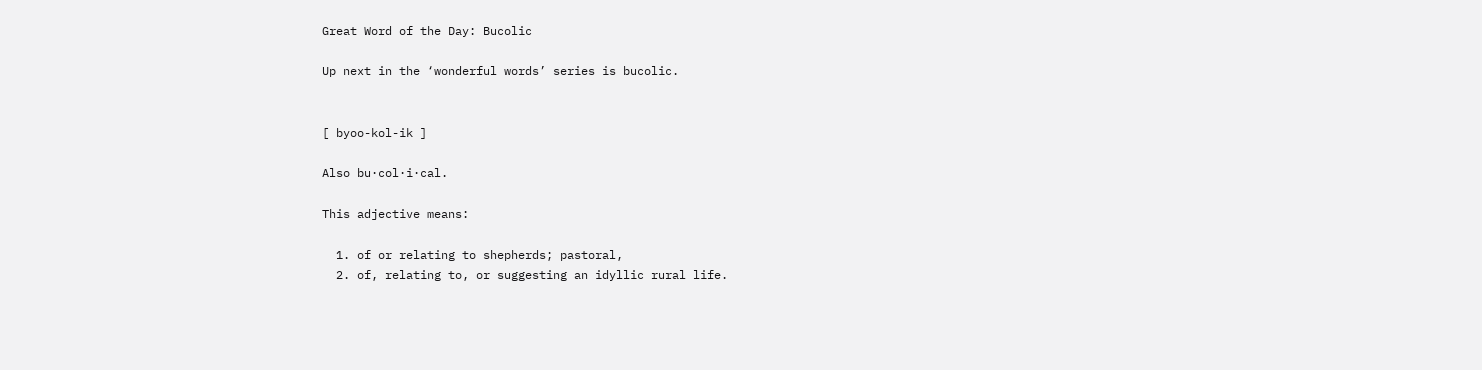Great Word of the Day: Bucolic

Up next in the ‘wonderful words’ series is bucolic.


[ byoo-kol-ik ]

Also bu·col·i·cal.

This adjective means:

  1. of or relating to shepherds; pastoral,
  2. of, relating to, or suggesting an idyllic rural life.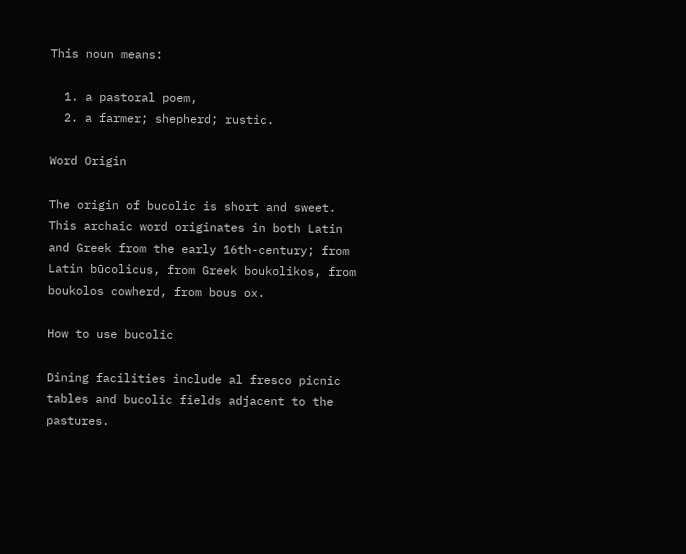This noun means:

  1. a pastoral poem,
  2. a farmer; shepherd; rustic.

Word Origin

The origin of bucolic is short and sweet. This archaic word originates in both Latin and Greek from the early 16th-century; from Latin būcolicus, from Greek boukolikos, from boukolos cowherd, from bous ox.

How to use bucolic

Dining facilities include al fresco picnic tables and bucolic fields adjacent to the pastures.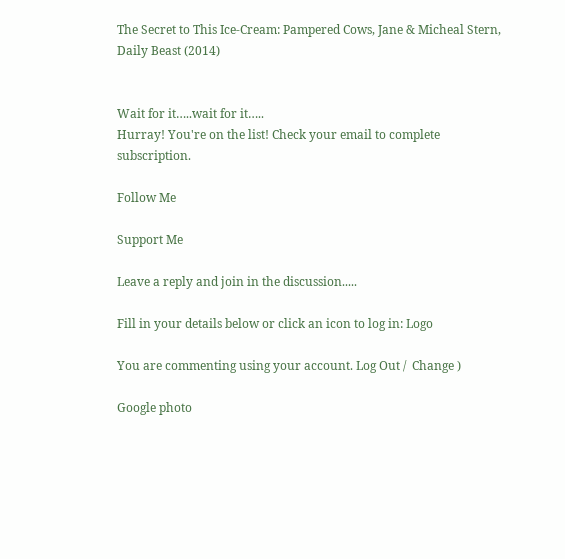The Secret to This Ice-Cream: Pampered Cows, Jane & Micheal Stern, Daily Beast (2014)


Wait for it…..wait for it…..
Hurray! You're on the list! Check your email to complete subscription.

Follow Me

Support Me

Leave a reply and join in the discussion.....

Fill in your details below or click an icon to log in: Logo

You are commenting using your account. Log Out /  Change )

Google photo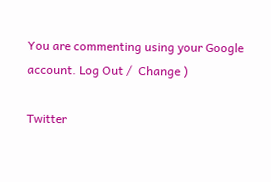You are commenting using your Google account. Log Out /  Change )

Twitter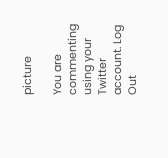picture

You are commenting using your Twitter account. Log Out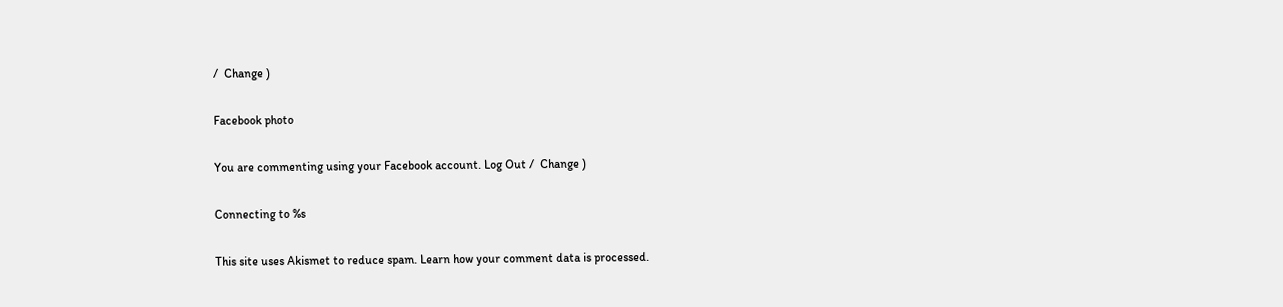/  Change )

Facebook photo

You are commenting using your Facebook account. Log Out /  Change )

Connecting to %s

This site uses Akismet to reduce spam. Learn how your comment data is processed.